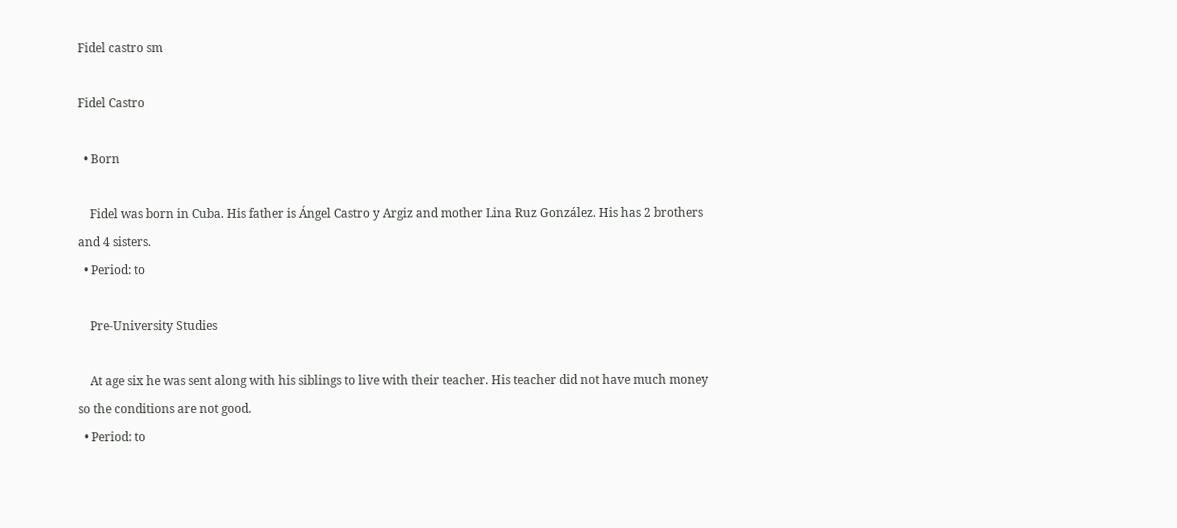Fidel castro sm

Fidel Castro

  • Born

    Fidel was born in Cuba. His father is Ángel Castro y Argiz and mother Lina Ruz González. His has 2 brothers and 4 sisters.
  • Period: to

    Pre-University Studies

    At age six he was sent along with his siblings to live with their teacher. His teacher did not have much money so the conditions are not good.
  • Period: to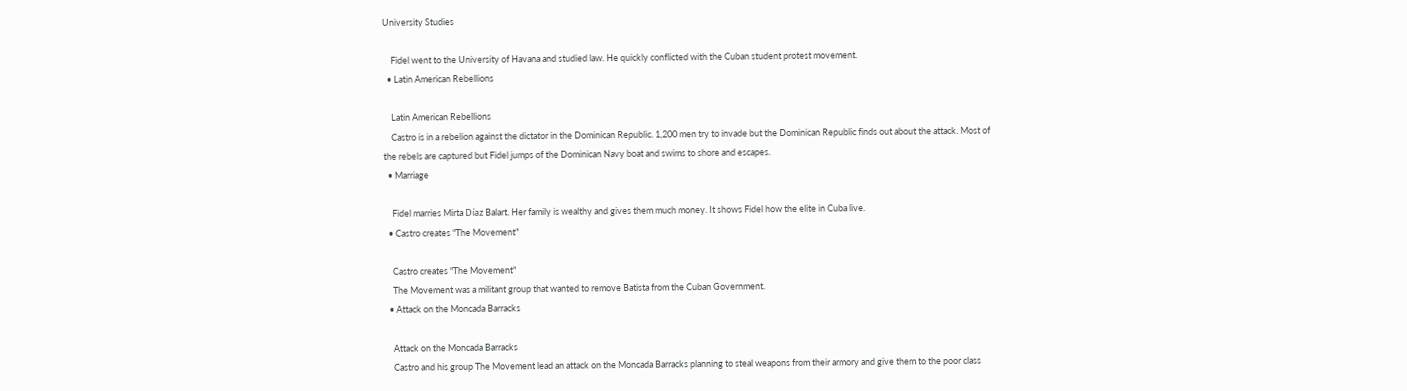University Studies

    Fidel went to the University of Havana and studied law. He quickly conflicted with the Cuban student protest movement.
  • Latin American Rebellions

    Latin American Rebellions
    Castro is in a rebelion against the dictator in the Dominican Republic. 1,200 men try to invade but the Dominican Republic finds out about the attack. Most of the rebels are captured but Fidel jumps of the Dominican Navy boat and swims to shore and escapes.
  • Marriage

    Fidel marries Mirta Díaz Balart. Her family is wealthy and gives them much money. It shows Fidel how the elite in Cuba live.
  • Castro creates "The Movement"

    Castro creates "The Movement"
    The Movement was a militant group that wanted to remove Batista from the Cuban Government.
  • Attack on the Moncada Barracks

    Attack on the Moncada Barracks
    Castro and his group The Movement lead an attack on the Moncada Barracks planning to steal weapons from their armory and give them to the poor class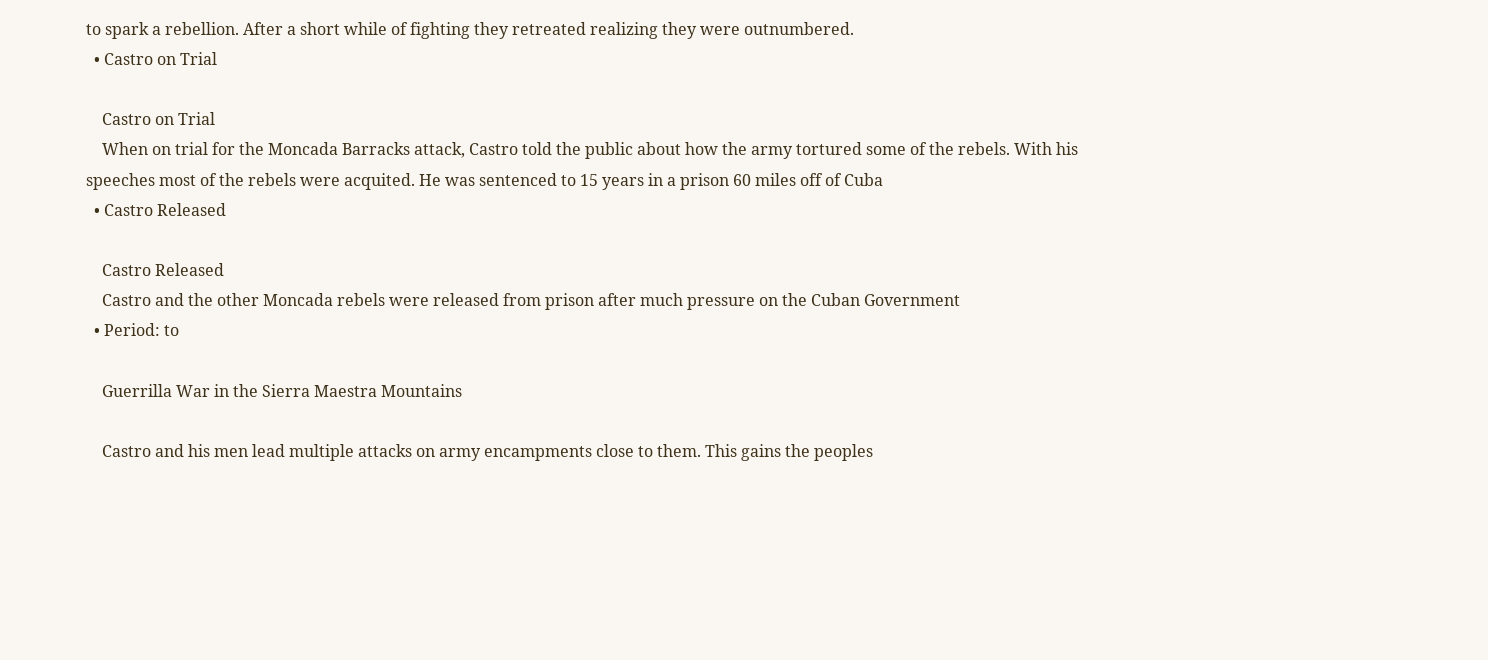to spark a rebellion. After a short while of fighting they retreated realizing they were outnumbered.
  • Castro on Trial

    Castro on Trial
    When on trial for the Moncada Barracks attack, Castro told the public about how the army tortured some of the rebels. With his speeches most of the rebels were acquited. He was sentenced to 15 years in a prison 60 miles off of Cuba
  • Castro Released

    Castro Released
    Castro and the other Moncada rebels were released from prison after much pressure on the Cuban Government
  • Period: to

    Guerrilla War in the Sierra Maestra Mountains

    Castro and his men lead multiple attacks on army encampments close to them. This gains the peoples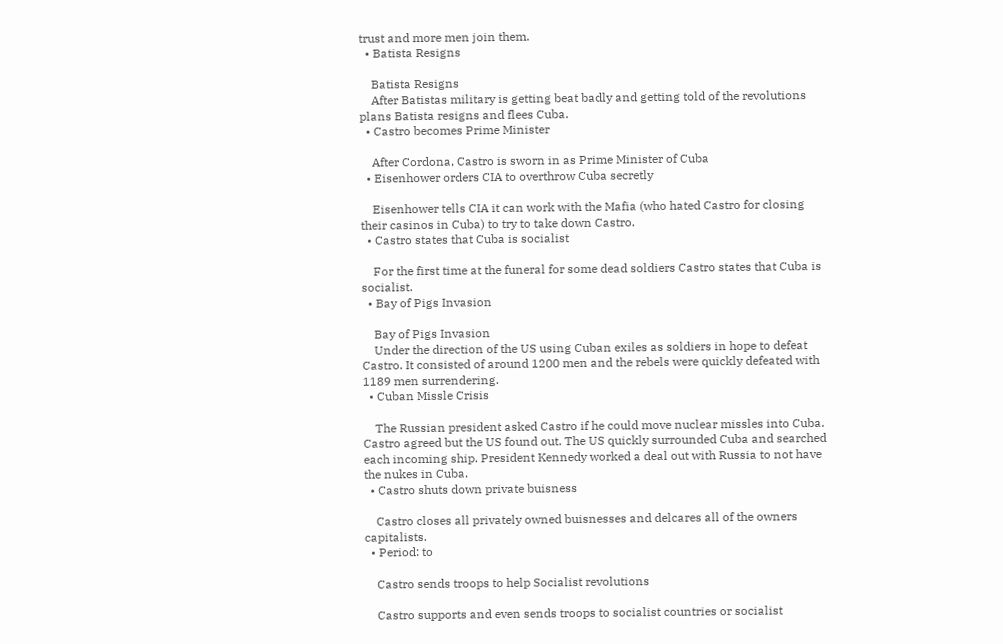trust and more men join them.
  • Batista Resigns

    Batista Resigns
    After Batistas military is getting beat badly and getting told of the revolutions plans Batista resigns and flees Cuba.
  • Castro becomes Prime Minister

    After Cordona, Castro is sworn in as Prime Minister of Cuba
  • Eisenhower orders CIA to overthrow Cuba secretly

    Eisenhower tells CIA it can work with the Mafia (who hated Castro for closing their casinos in Cuba) to try to take down Castro.
  • Castro states that Cuba is socialist

    For the first time at the funeral for some dead soldiers Castro states that Cuba is socialist.
  • Bay of Pigs Invasion

    Bay of Pigs Invasion
    Under the direction of the US using Cuban exiles as soldiers in hope to defeat Castro. It consisted of around 1200 men and the rebels were quickly defeated with 1189 men surrendering.
  • Cuban Missle Crisis

    The Russian president asked Castro if he could move nuclear missles into Cuba. Castro agreed but the US found out. The US quickly surrounded Cuba and searched each incoming ship. President Kennedy worked a deal out with Russia to not have the nukes in Cuba.
  • Castro shuts down private buisness

    Castro closes all privately owned buisnesses and delcares all of the owners capitalists.
  • Period: to

    Castro sends troops to help Socialist revolutions

    Castro supports and even sends troops to socialist countries or socialist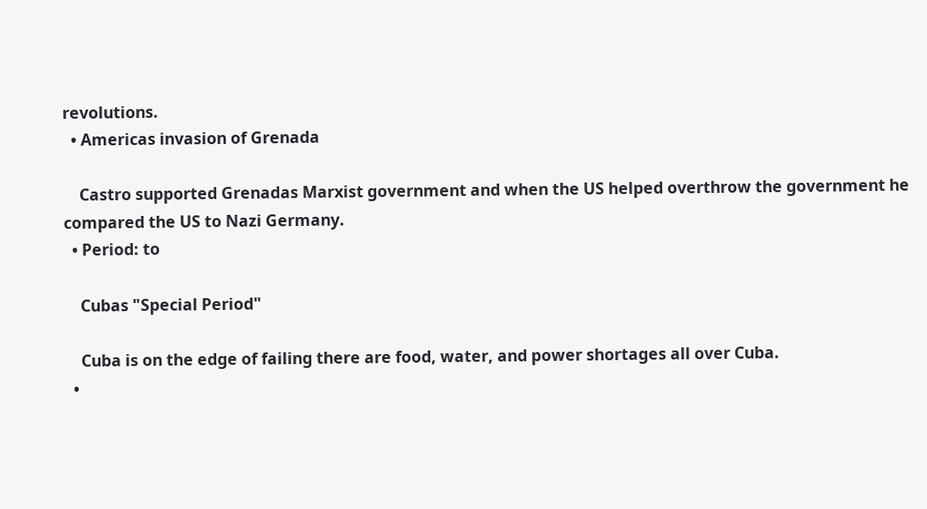revolutions.
  • Americas invasion of Grenada

    Castro supported Grenadas Marxist government and when the US helped overthrow the government he compared the US to Nazi Germany.
  • Period: to

    Cubas "Special Period"

    Cuba is on the edge of failing there are food, water, and power shortages all over Cuba.
  •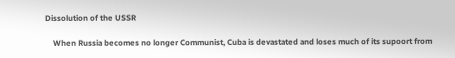Dissolution of the USSR

    When Russia becomes no longer Communist, Cuba is devastated and loses much of its supoort from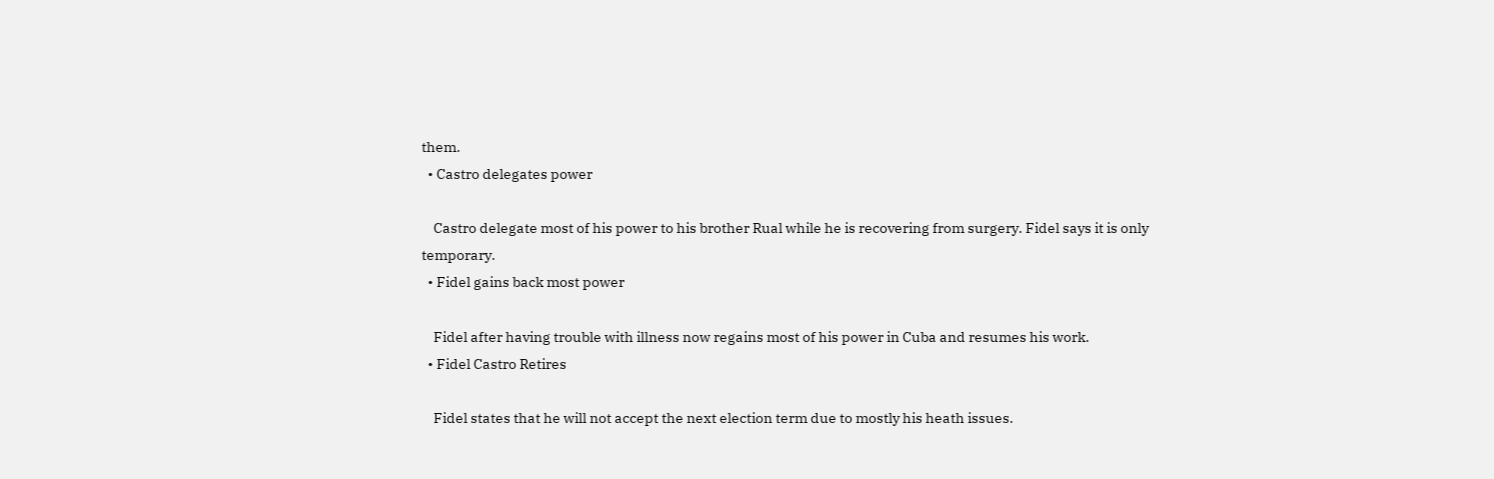them.
  • Castro delegates power

    Castro delegate most of his power to his brother Rual while he is recovering from surgery. Fidel says it is only temporary.
  • Fidel gains back most power

    Fidel after having trouble with illness now regains most of his power in Cuba and resumes his work.
  • Fidel Castro Retires

    Fidel states that he will not accept the next election term due to mostly his heath issues.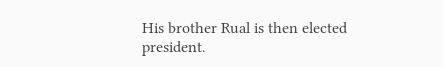His brother Rual is then elected president.